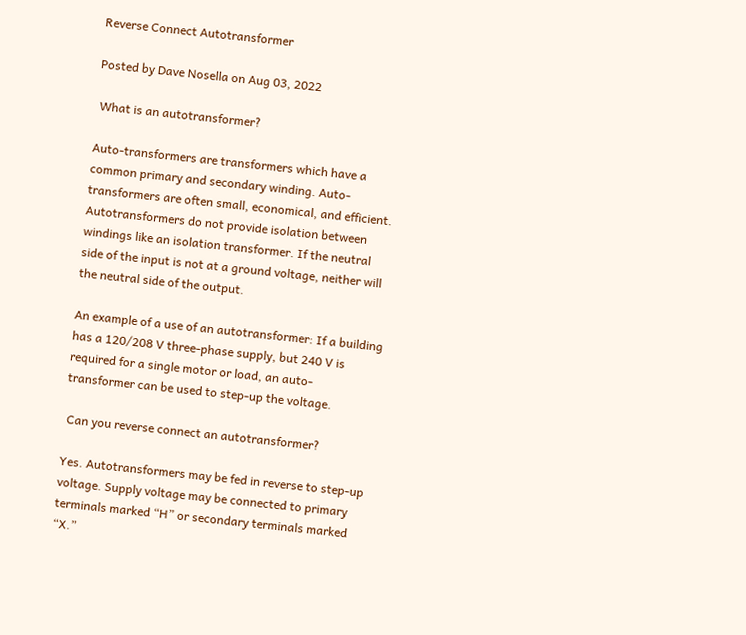Reverse Connect Autotransformer

Posted by Dave Nosella on Aug 03, 2022

 What is an autotransformer?

Auto-transformers are transformers which have a common primary and secondary winding. Auto-transformers are often small, economical, and efficient. Autotransformers do not provide isolation between windings like an isolation transformer. If the neutral side of the input is not at a ground voltage, neither will the neutral side of the output.

An example of a use of an autotransformer: If a building has a 120/208 V three-phase supply, but 240 V is required for a single motor or load, an auto-transformer can be used to step-up the voltage.

 Can you reverse connect an autotransformer?

Yes. Autotransformers may be fed in reverse to step-up voltage. Supply voltage may be connected to primary terminals marked “H” or secondary terminals marked “X.”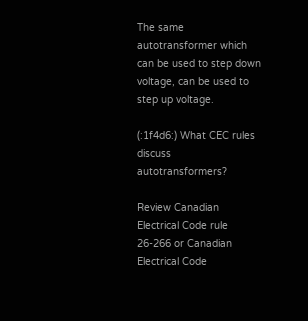The same autotransformer which can be used to step down voltage, can be used to step up voltage.

(:1f4d6:) What CEC rules discuss autotransformers?

Review Canadian Electrical Code rule 26-266 or Canadian Electrical Code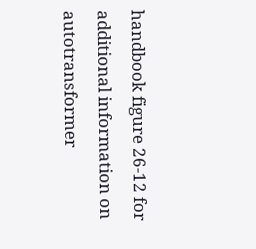handbook figure 26-12 for additional information on autotransformer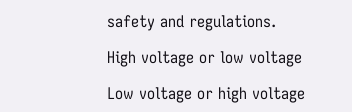safety and regulations.

High voltage or low voltage

Low voltage or high voltage